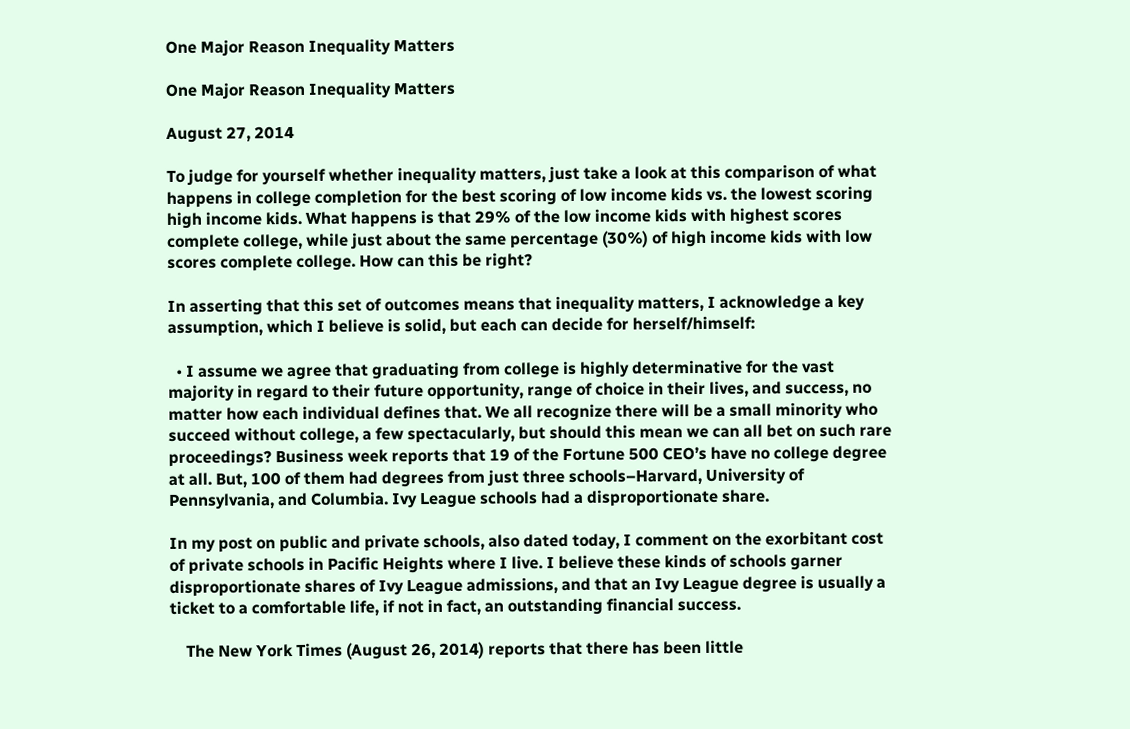One Major Reason Inequality Matters

One Major Reason Inequality Matters

August 27, 2014

To judge for yourself whether inequality matters, just take a look at this comparison of what happens in college completion for the best scoring of low income kids vs. the lowest scoring high income kids. What happens is that 29% of the low income kids with highest scores complete college, while just about the same percentage (30%) of high income kids with low scores complete college. How can this be right?

In asserting that this set of outcomes means that inequality matters, I acknowledge a key assumption, which I believe is solid, but each can decide for herself/himself:

  • I assume we agree that graduating from college is highly determinative for the vast majority in regard to their future opportunity, range of choice in their lives, and success, no matter how each individual defines that. We all recognize there will be a small minority who succeed without college, a few spectacularly, but should this mean we can all bet on such rare proceedings? Business week reports that 19 of the Fortune 500 CEO’s have no college degree at all. But, 100 of them had degrees from just three schools–Harvard, University of Pennsylvania, and Columbia. Ivy League schools had a disproportionate share.

In my post on public and private schools, also dated today, I comment on the exorbitant cost of private schools in Pacific Heights where I live. I believe these kinds of schools garner disproportionate shares of Ivy League admissions, and that an Ivy League degree is usually a ticket to a comfortable life, if not in fact, an outstanding financial success.

    The New York Times (August 26, 2014) reports that there has been little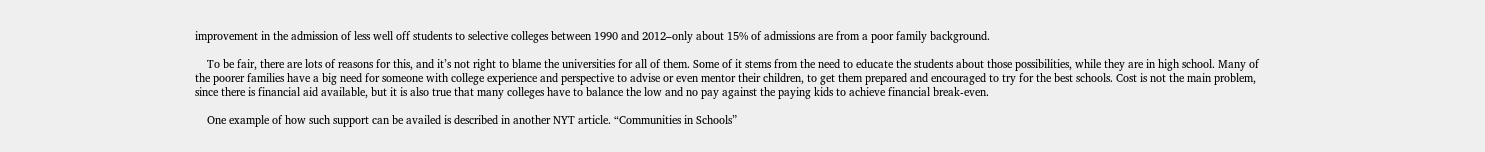improvement in the admission of less well off students to selective colleges between 1990 and 2012–only about 15% of admissions are from a poor family background.

    To be fair, there are lots of reasons for this, and it’s not right to blame the universities for all of them. Some of it stems from the need to educate the students about those possibilities, while they are in high school. Many of the poorer families have a big need for someone with college experience and perspective to advise or even mentor their children, to get them prepared and encouraged to try for the best schools. Cost is not the main problem, since there is financial aid available, but it is also true that many colleges have to balance the low and no pay against the paying kids to achieve financial break-even.

    One example of how such support can be availed is described in another NYT article. “Communities in Schools”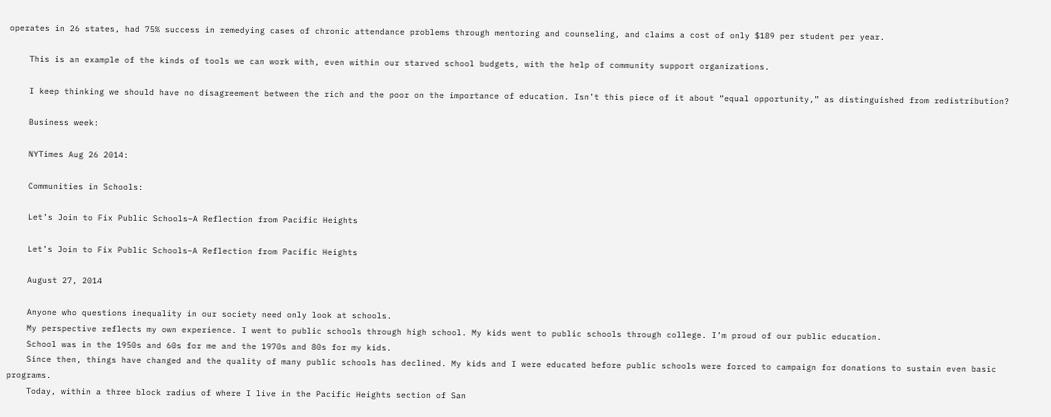operates in 26 states, had 75% success in remedying cases of chronic attendance problems through mentoring and counseling, and claims a cost of only $189 per student per year.

    This is an example of the kinds of tools we can work with, even within our starved school budgets, with the help of community support organizations.

    I keep thinking we should have no disagreement between the rich and the poor on the importance of education. Isn’t this piece of it about “equal opportunity,” as distinguished from redistribution?

    Business week:

    NYTimes Aug 26 2014:

    Communities in Schools:

    Let’s Join to Fix Public Schools–A Reflection from Pacific Heights

    Let’s Join to Fix Public Schools–A Reflection from Pacific Heights

    August 27, 2014

    Anyone who questions inequality in our society need only look at schools.
    My perspective reflects my own experience. I went to public schools through high school. My kids went to public schools through college. I’m proud of our public education.
    School was in the 1950s and 60s for me and the 1970s and 80s for my kids.
    Since then, things have changed and the quality of many public schools has declined. My kids and I were educated before public schools were forced to campaign for donations to sustain even basic programs.
    Today, within a three block radius of where I live in the Pacific Heights section of San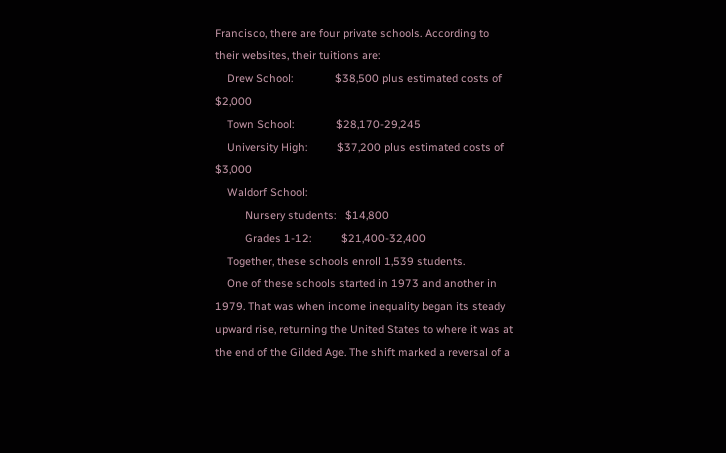Francisco, there are four private schools. According to their websites, their tuitions are:
    Drew School:              $38,500 plus estimated costs of $2,000
    Town School:              $28,170-29,245
    University High:          $37,200 plus estimated costs of $3,000
    Waldorf School:
          Nursery students:   $14,800
          Grades 1-12:          $21,400-32,400
    Together, these schools enroll 1,539 students.
    One of these schools started in 1973 and another in 1979. That was when income inequality began its steady upward rise, returning the United States to where it was at the end of the Gilded Age. The shift marked a reversal of a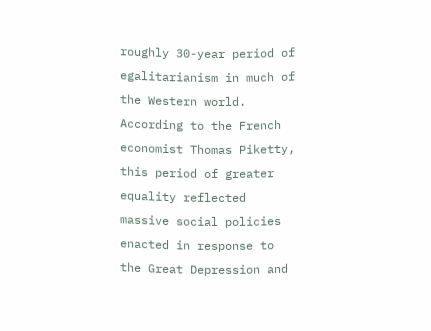roughly 30-year period of egalitarianism in much of the Western world. According to the French economist Thomas Piketty, this period of greater equality reflected massive social policies enacted in response to the Great Depression and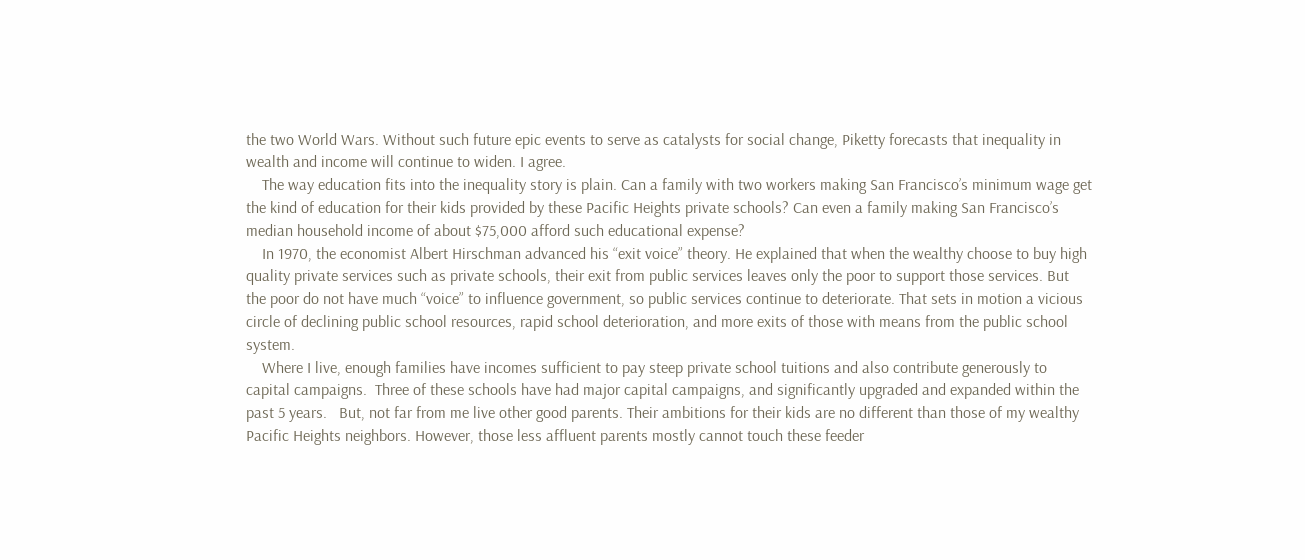the two World Wars. Without such future epic events to serve as catalysts for social change, Piketty forecasts that inequality in wealth and income will continue to widen. I agree.
    The way education fits into the inequality story is plain. Can a family with two workers making San Francisco’s minimum wage get the kind of education for their kids provided by these Pacific Heights private schools? Can even a family making San Francisco’s median household income of about $75,000 afford such educational expense?
    In 1970, the economist Albert Hirschman advanced his “exit voice” theory. He explained that when the wealthy choose to buy high quality private services such as private schools, their exit from public services leaves only the poor to support those services. But the poor do not have much “voice” to influence government, so public services continue to deteriorate. That sets in motion a vicious circle of declining public school resources, rapid school deterioration, and more exits of those with means from the public school system.
    Where I live, enough families have incomes sufficient to pay steep private school tuitions and also contribute generously to capital campaigns.  Three of these schools have had major capital campaigns, and significantly upgraded and expanded within the past 5 years.   But, not far from me live other good parents. Their ambitions for their kids are no different than those of my wealthy Pacific Heights neighbors. However, those less affluent parents mostly cannot touch these feeder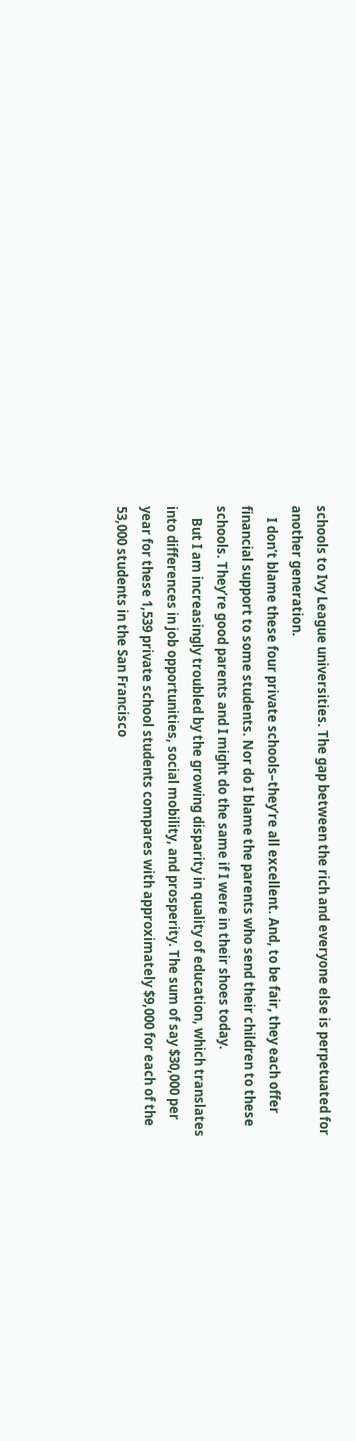schools to Ivy League universities. The gap between the rich and everyone else is perpetuated for another generation.
    I don’t blame these four private schools–they’re all excellent. And, to be fair, they each offer financial support to some students. Nor do I blame the parents who send their children to these schools. They’re good parents and I might do the same if I were in their shoes today.
    But I am increasingly troubled by the growing disparity in quality of education, which translates into differences in job opportunities, social mobility, and prosperity. The sum of say $30,000 per year for these 1,539 private school students compares with approximately $9,000 for each of the 53,000 students in the San Francisco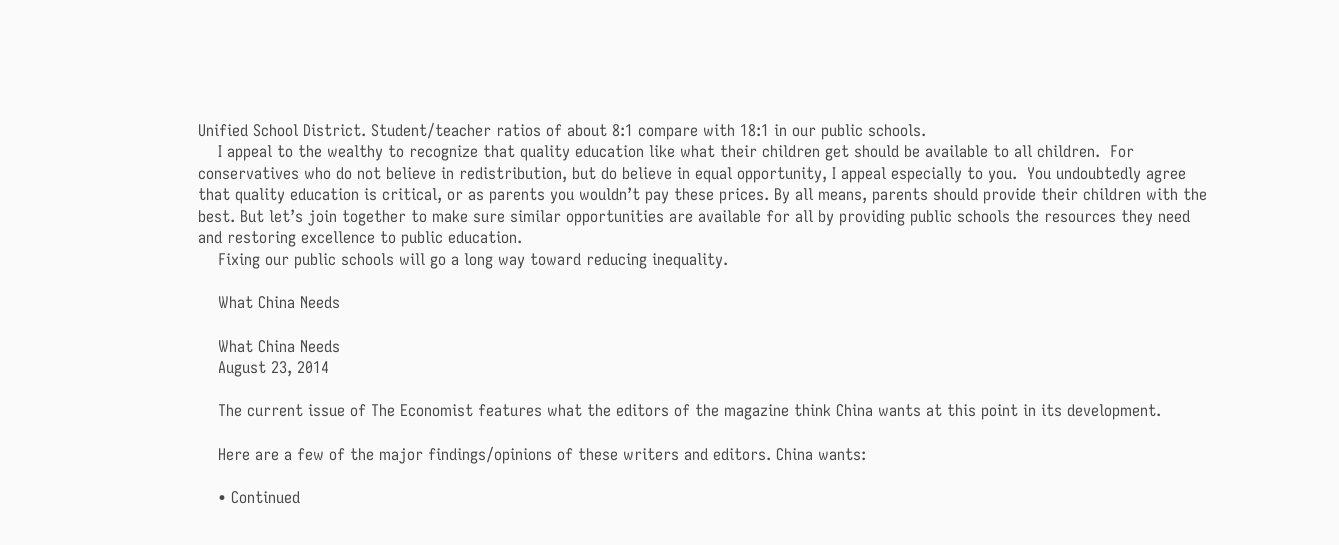Unified School District. Student/teacher ratios of about 8:1 compare with 18:1 in our public schools.
    I appeal to the wealthy to recognize that quality education like what their children get should be available to all children.  For conservatives who do not believe in redistribution, but do believe in equal opportunity, I appeal especially to you.  You undoubtedly agree that quality education is critical, or as parents you wouldn’t pay these prices. By all means, parents should provide their children with the best. But let’s join together to make sure similar opportunities are available for all by providing public schools the resources they need and restoring excellence to public education.
    Fixing our public schools will go a long way toward reducing inequality.

    What China Needs

    What China Needs
    August 23, 2014

    The current issue of The Economist features what the editors of the magazine think China wants at this point in its development.

    Here are a few of the major findings/opinions of these writers and editors. China wants:

    • Continued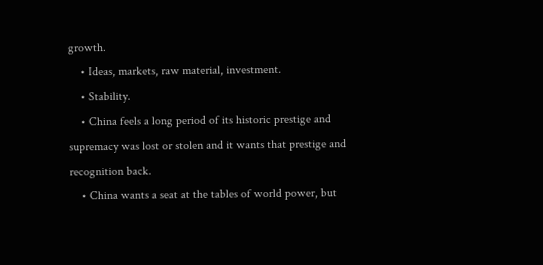growth.
    • Ideas, markets, raw material, investment.
    • Stability.
    • China feels a long period of its historic prestige and supremacy was lost or stolen and it wants that prestige and recognition back.
    • China wants a seat at the tables of world power, but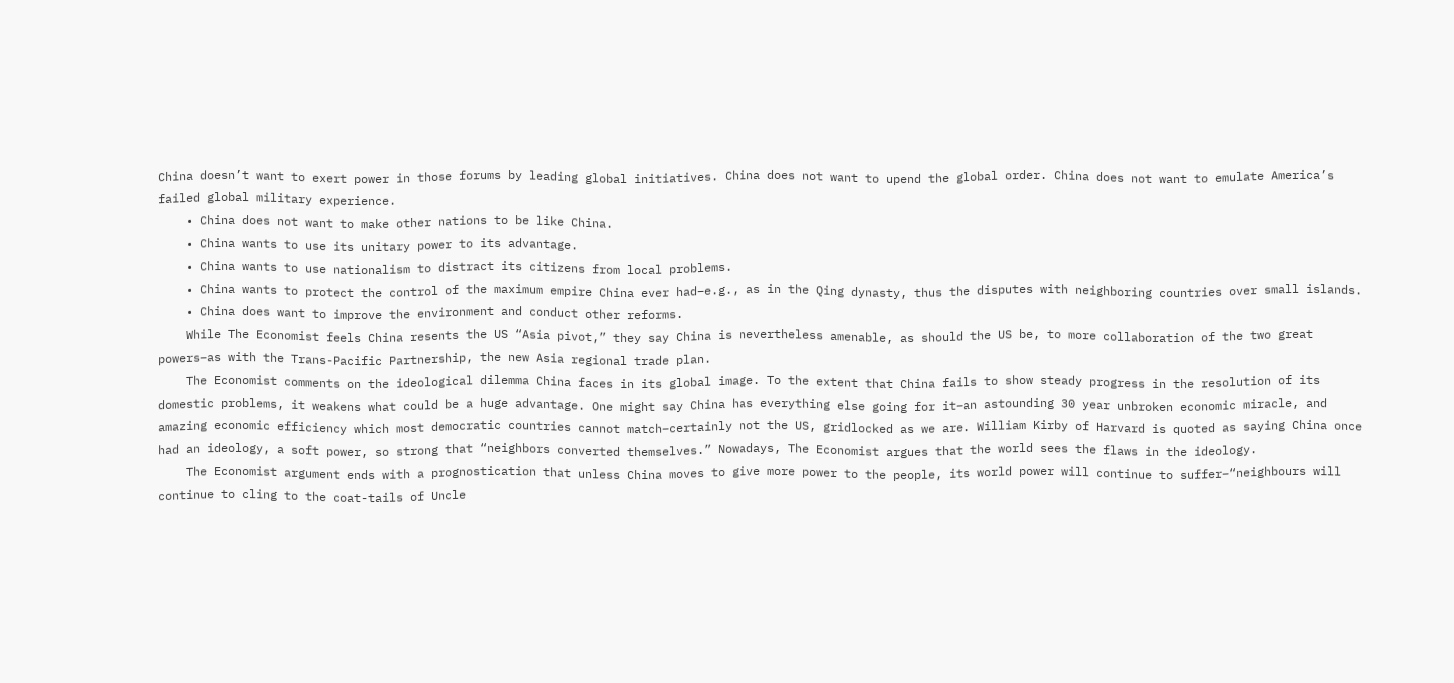China doesn’t want to exert power in those forums by leading global initiatives. China does not want to upend the global order. China does not want to emulate America’s failed global military experience.
    • China does not want to make other nations to be like China.
    • China wants to use its unitary power to its advantage.
    • China wants to use nationalism to distract its citizens from local problems.
    • China wants to protect the control of the maximum empire China ever had–e.g., as in the Qing dynasty, thus the disputes with neighboring countries over small islands.
    • China does want to improve the environment and conduct other reforms.
    While The Economist feels China resents the US “Asia pivot,” they say China is nevertheless amenable, as should the US be, to more collaboration of the two great powers–as with the Trans-Pacific Partnership, the new Asia regional trade plan.
    The Economist comments on the ideological dilemma China faces in its global image. To the extent that China fails to show steady progress in the resolution of its domestic problems, it weakens what could be a huge advantage. One might say China has everything else going for it–an astounding 30 year unbroken economic miracle, and amazing economic efficiency which most democratic countries cannot match–certainly not the US, gridlocked as we are. William Kirby of Harvard is quoted as saying China once had an ideology, a soft power, so strong that “neighbors converted themselves.” Nowadays, The Economist argues that the world sees the flaws in the ideology.
    The Economist argument ends with a prognostication that unless China moves to give more power to the people, its world power will continue to suffer–“neighbours will continue to cling to the coat-tails of Uncle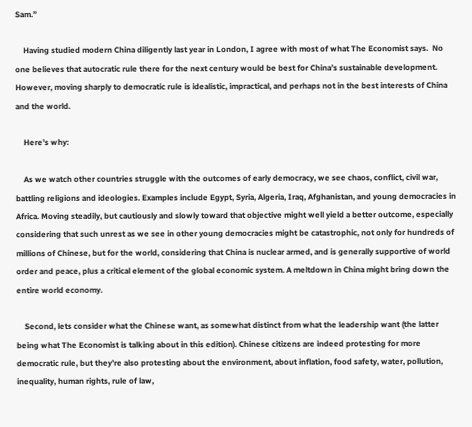Sam.”

    Having studied modern China diligently last year in London, I agree with most of what The Economist says.  No one believes that autocratic rule there for the next century would be best for China’s sustainable development. However, moving sharply to democratic rule is idealistic, impractical, and perhaps not in the best interests of China and the world.

    Here’s why:

    As we watch other countries struggle with the outcomes of early democracy, we see chaos, conflict, civil war, battling religions and ideologies. Examples include Egypt, Syria, Algeria, Iraq, Afghanistan, and young democracies in Africa. Moving steadily, but cautiously and slowly toward that objective might well yield a better outcome, especially considering that such unrest as we see in other young democracies might be catastrophic, not only for hundreds of millions of Chinese, but for the world, considering that China is nuclear armed, and is generally supportive of world order and peace, plus a critical element of the global economic system. A meltdown in China might bring down the entire world economy.

    Second, lets consider what the Chinese want, as somewhat distinct from what the leadership want (the latter being what The Economist is talking about in this edition). Chinese citizens are indeed protesting for more democratic rule, but they’re also protesting about the environment, about inflation, food safety, water, pollution, inequality, human rights, rule of law,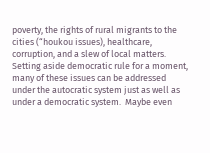poverty, the rights of rural migrants to the cities (“houkou issues), healthcare, corruption, and a slew of local matters. Setting aside democratic rule for a moment, many of these issues can be addressed under the autocratic system just as well as under a democratic system.  Maybe even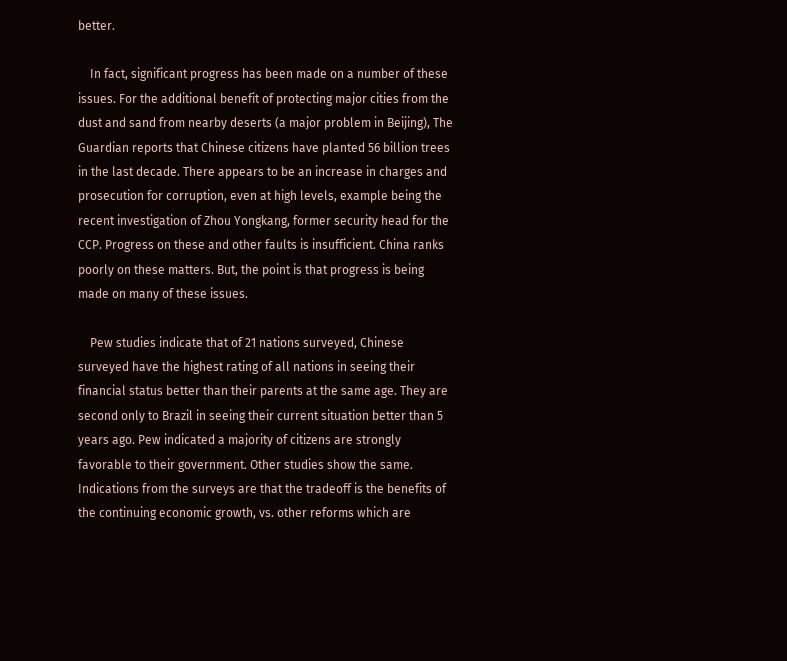better.

    In fact, significant progress has been made on a number of these issues. For the additional benefit of protecting major cities from the dust and sand from nearby deserts (a major problem in Beijing), The Guardian reports that Chinese citizens have planted 56 billion trees in the last decade. There appears to be an increase in charges and prosecution for corruption, even at high levels, example being the recent investigation of Zhou Yongkang, former security head for the CCP. Progress on these and other faults is insufficient. China ranks poorly on these matters. But, the point is that progress is being made on many of these issues.

    Pew studies indicate that of 21 nations surveyed, Chinese surveyed have the highest rating of all nations in seeing their financial status better than their parents at the same age. They are second only to Brazil in seeing their current situation better than 5 years ago. Pew indicated a majority of citizens are strongly favorable to their government. Other studies show the same. Indications from the surveys are that the tradeoff is the benefits of the continuing economic growth, vs. other reforms which are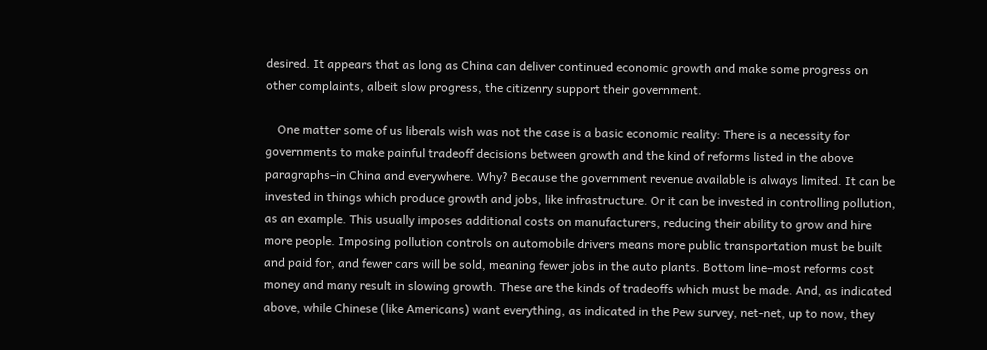desired. It appears that as long as China can deliver continued economic growth and make some progress on other complaints, albeit slow progress, the citizenry support their government.

    One matter some of us liberals wish was not the case is a basic economic reality: There is a necessity for governments to make painful tradeoff decisions between growth and the kind of reforms listed in the above paragraphs–in China and everywhere. Why? Because the government revenue available is always limited. It can be invested in things which produce growth and jobs, like infrastructure. Or it can be invested in controlling pollution, as an example. This usually imposes additional costs on manufacturers, reducing their ability to grow and hire more people. Imposing pollution controls on automobile drivers means more public transportation must be built and paid for, and fewer cars will be sold, meaning fewer jobs in the auto plants. Bottom line–most reforms cost money and many result in slowing growth. These are the kinds of tradeoffs which must be made. And, as indicated above, while Chinese (like Americans) want everything, as indicated in the Pew survey, net-net, up to now, they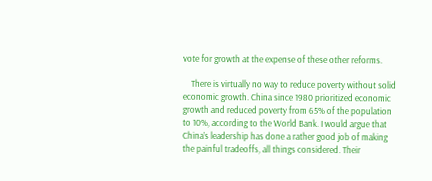vote for growth at the expense of these other reforms.

    There is virtually no way to reduce poverty without solid economic growth. China since 1980 prioritized economic growth and reduced poverty from 65% of the population to 10%, according to the World Bank. I would argue that China’s leadership has done a rather good job of making the painful tradeoffs, all things considered. Their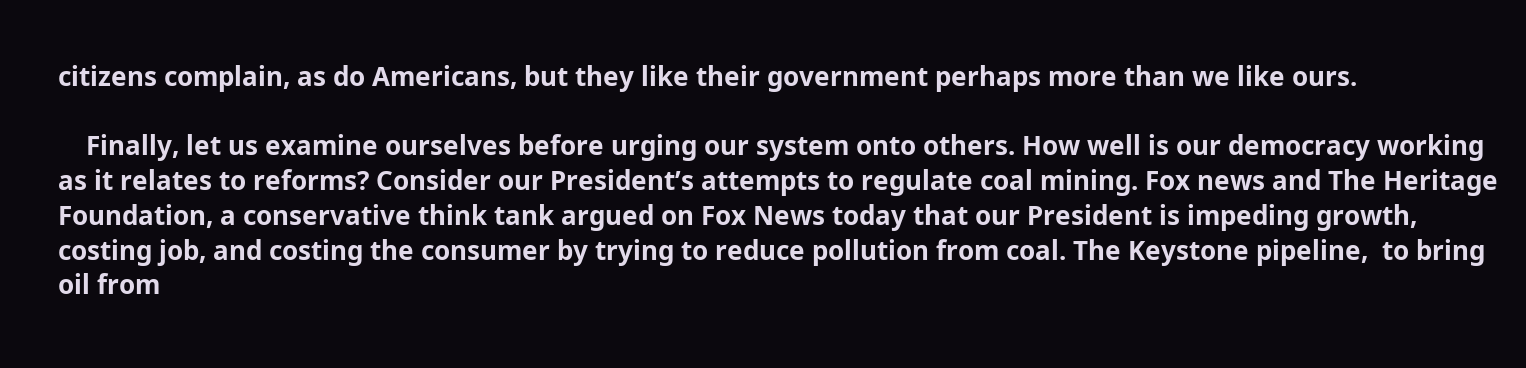citizens complain, as do Americans, but they like their government perhaps more than we like ours.

    Finally, let us examine ourselves before urging our system onto others. How well is our democracy working as it relates to reforms? Consider our President’s attempts to regulate coal mining. Fox news and The Heritage Foundation, a conservative think tank argued on Fox News today that our President is impeding growth, costing job, and costing the consumer by trying to reduce pollution from coal. The Keystone pipeline,  to bring oil from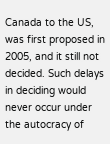Canada to the US, was first proposed in 2005, and it still not decided. Such delays in deciding would never occur under the autocracy of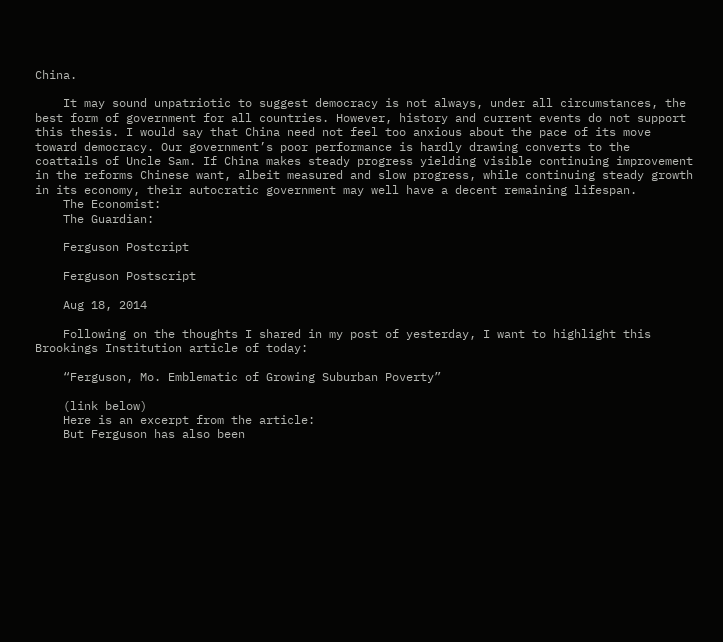China.

    It may sound unpatriotic to suggest democracy is not always, under all circumstances, the best form of government for all countries. However, history and current events do not support this thesis. I would say that China need not feel too anxious about the pace of its move toward democracy. Our government’s poor performance is hardly drawing converts to the coattails of Uncle Sam. If China makes steady progress yielding visible continuing improvement in the reforms Chinese want, albeit measured and slow progress, while continuing steady growth in its economy, their autocratic government may well have a decent remaining lifespan.
    The Economist:
    The Guardian:

    Ferguson Postcript

    Ferguson Postscript

    Aug 18, 2014

    Following on the thoughts I shared in my post of yesterday, I want to highlight this Brookings Institution article of today:

    “Ferguson, Mo. Emblematic of Growing Suburban Poverty”

    (link below)
    Here is an excerpt from the article:
    But Ferguson has also been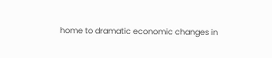home to dramatic economic changes in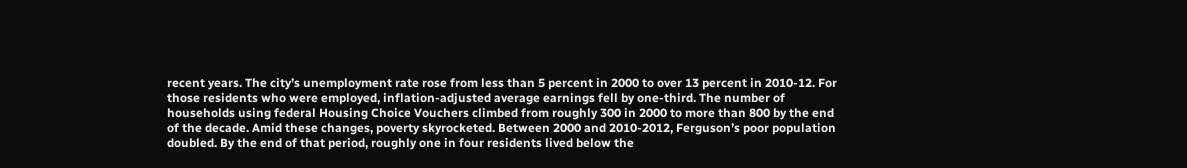recent years. The city’s unemployment rate rose from less than 5 percent in 2000 to over 13 percent in 2010-12. For those residents who were employed, inflation-adjusted average earnings fell by one-third. The number of households using federal Housing Choice Vouchers climbed from roughly 300 in 2000 to more than 800 by the end of the decade. Amid these changes, poverty skyrocketed. Between 2000 and 2010-2012, Ferguson’s poor population doubled. By the end of that period, roughly one in four residents lived below the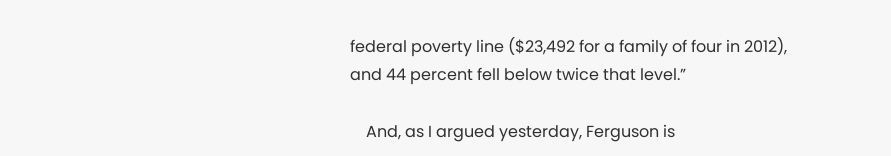federal poverty line ($23,492 for a family of four in 2012), and 44 percent fell below twice that level.”

    And, as I argued yesterday, Ferguson is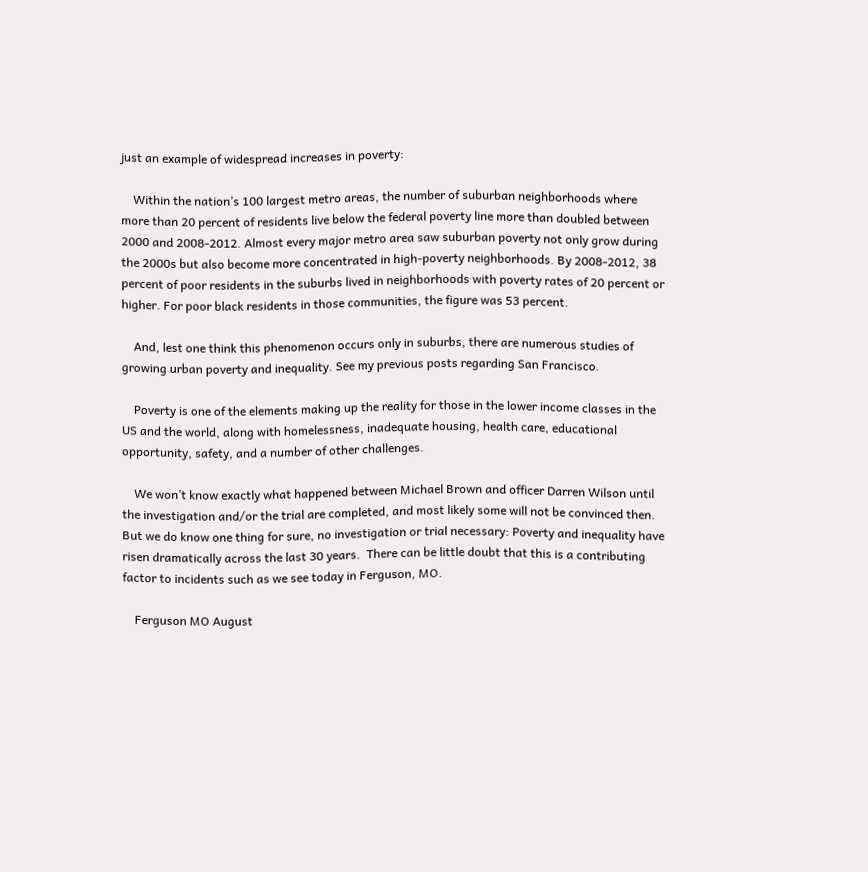just an example of widespread increases in poverty:

    Within the nation’s 100 largest metro areas, the number of suburban neighborhoods where more than 20 percent of residents live below the federal poverty line more than doubled between 2000 and 2008-2012. Almost every major metro area saw suburban poverty not only grow during the 2000s but also become more concentrated in high-poverty neighborhoods. By 2008-2012, 38 percent of poor residents in the suburbs lived in neighborhoods with poverty rates of 20 percent or higher. For poor black residents in those communities, the figure was 53 percent.

    And, lest one think this phenomenon occurs only in suburbs, there are numerous studies of growing urban poverty and inequality. See my previous posts regarding San Francisco.

    Poverty is one of the elements making up the reality for those in the lower income classes in the US and the world, along with homelessness, inadequate housing, health care, educational opportunity, safety, and a number of other challenges.

    We won’t know exactly what happened between Michael Brown and officer Darren Wilson until the investigation and/or the trial are completed, and most likely some will not be convinced then. But we do know one thing for sure, no investigation or trial necessary: Poverty and inequality have risen dramatically across the last 30 years.  There can be little doubt that this is a contributing factor to incidents such as we see today in Ferguson, MO.

    Ferguson MO August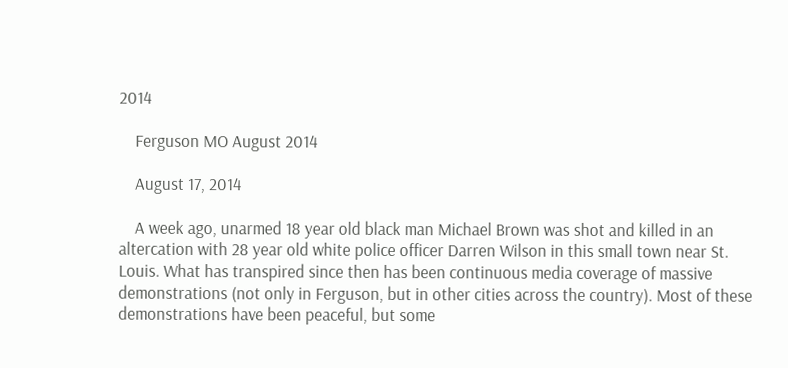2014

    Ferguson MO August 2014

    August 17, 2014

    A week ago, unarmed 18 year old black man Michael Brown was shot and killed in an altercation with 28 year old white police officer Darren Wilson in this small town near St. Louis. What has transpired since then has been continuous media coverage of massive demonstrations (not only in Ferguson, but in other cities across the country). Most of these demonstrations have been peaceful, but some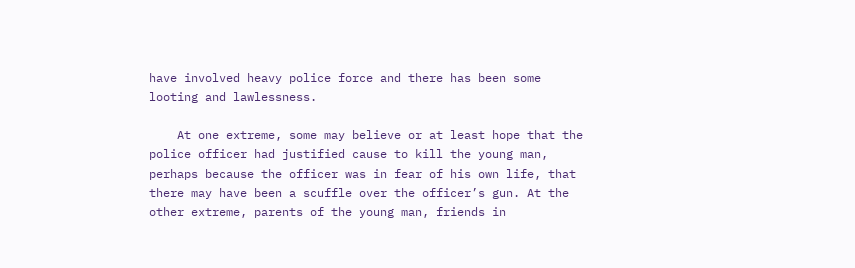have involved heavy police force and there has been some looting and lawlessness.

    At one extreme, some may believe or at least hope that the police officer had justified cause to kill the young man, perhaps because the officer was in fear of his own life, that there may have been a scuffle over the officer’s gun. At the other extreme, parents of the young man, friends in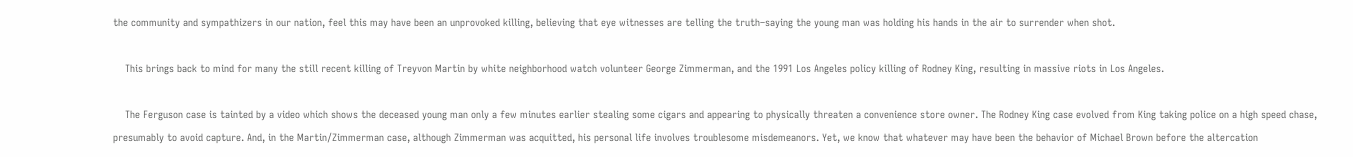the community and sympathizers in our nation, feel this may have been an unprovoked killing, believing that eye witnesses are telling the truth–saying the young man was holding his hands in the air to surrender when shot.

    This brings back to mind for many the still recent killing of Treyvon Martin by white neighborhood watch volunteer George Zimmerman, and the 1991 Los Angeles policy killing of Rodney King, resulting in massive riots in Los Angeles.

    The Ferguson case is tainted by a video which shows the deceased young man only a few minutes earlier stealing some cigars and appearing to physically threaten a convenience store owner. The Rodney King case evolved from King taking police on a high speed chase, presumably to avoid capture. And, in the Martin/Zimmerman case, although Zimmerman was acquitted, his personal life involves troublesome misdemeanors. Yet, we know that whatever may have been the behavior of Michael Brown before the altercation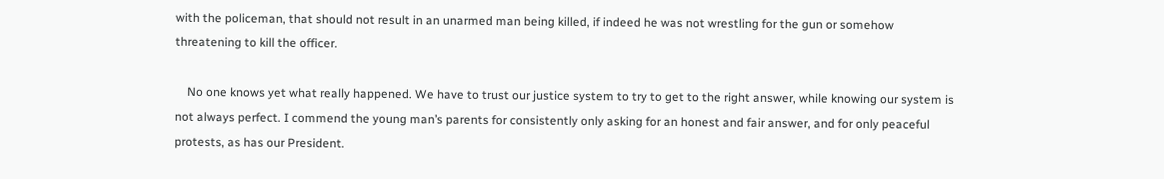with the policeman, that should not result in an unarmed man being killed, if indeed he was not wrestling for the gun or somehow threatening to kill the officer.

    No one knows yet what really happened. We have to trust our justice system to try to get to the right answer, while knowing our system is not always perfect. I commend the young man’s parents for consistently only asking for an honest and fair answer, and for only peaceful protests, as has our President.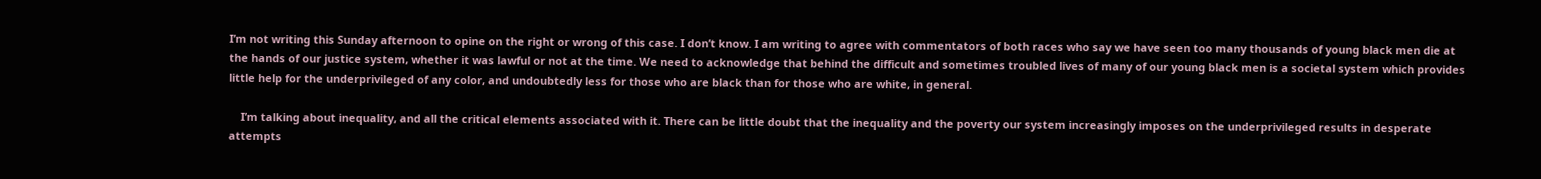I’m not writing this Sunday afternoon to opine on the right or wrong of this case. I don’t know. I am writing to agree with commentators of both races who say we have seen too many thousands of young black men die at the hands of our justice system, whether it was lawful or not at the time. We need to acknowledge that behind the difficult and sometimes troubled lives of many of our young black men is a societal system which provides little help for the underprivileged of any color, and undoubtedly less for those who are black than for those who are white, in general.

    I’m talking about inequality, and all the critical elements associated with it. There can be little doubt that the inequality and the poverty our system increasingly imposes on the underprivileged results in desperate attempts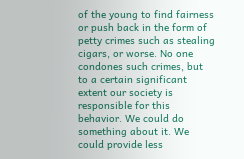of the young to find fairness or push back in the form of petty crimes such as stealing cigars, or worse. No one condones such crimes, but to a certain significant extent our society is responsible for this behavior. We could do something about it. We could provide less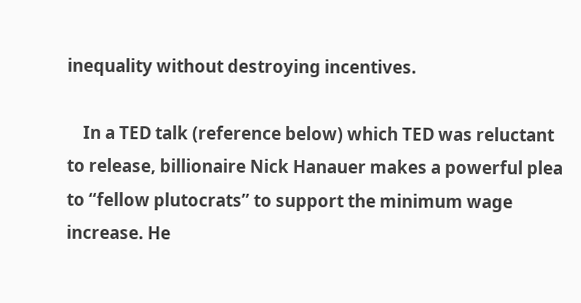inequality without destroying incentives.

    In a TED talk (reference below) which TED was reluctant to release, billionaire Nick Hanauer makes a powerful plea to “fellow plutocrats” to support the minimum wage increase. He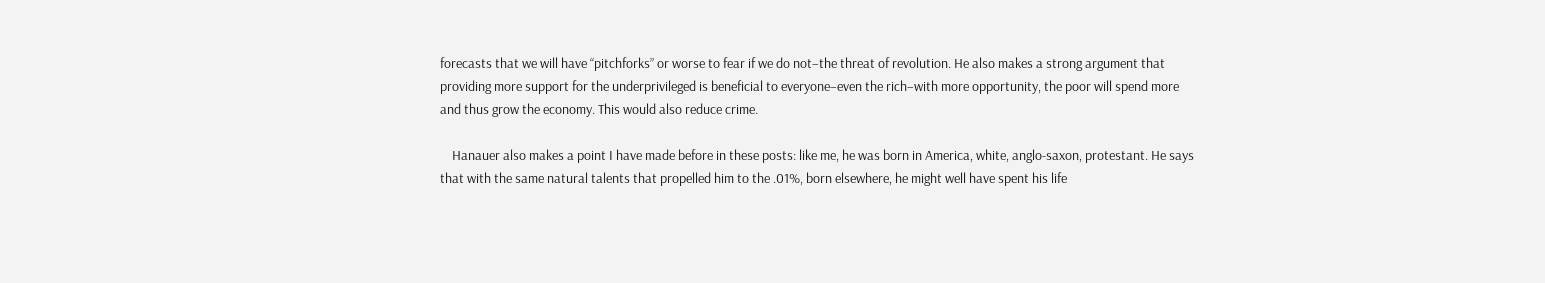forecasts that we will have “pitchforks” or worse to fear if we do not–the threat of revolution. He also makes a strong argument that providing more support for the underprivileged is beneficial to everyone–even the rich–with more opportunity, the poor will spend more and thus grow the economy. This would also reduce crime.

    Hanauer also makes a point I have made before in these posts: like me, he was born in America, white, anglo-saxon, protestant. He says that with the same natural talents that propelled him to the .01%, born elsewhere, he might well have spent his life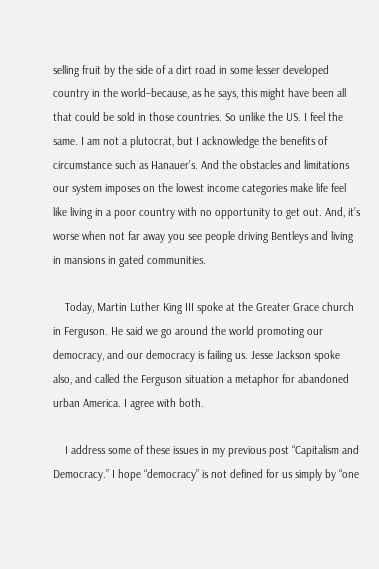selling fruit by the side of a dirt road in some lesser developed country in the world–because, as he says, this might have been all that could be sold in those countries. So unlike the US. I feel the same. I am not a plutocrat, but I acknowledge the benefits of circumstance such as Hanauer’s. And the obstacles and limitations our system imposes on the lowest income categories make life feel like living in a poor country with no opportunity to get out. And, it’s worse when not far away you see people driving Bentleys and living in mansions in gated communities.

    Today, Martin Luther King III spoke at the Greater Grace church in Ferguson. He said we go around the world promoting our democracy, and our democracy is failing us. Jesse Jackson spoke also, and called the Ferguson situation a metaphor for abandoned urban America. I agree with both.

    I address some of these issues in my previous post “Capitalism and Democracy.” I hope “democracy” is not defined for us simply by “one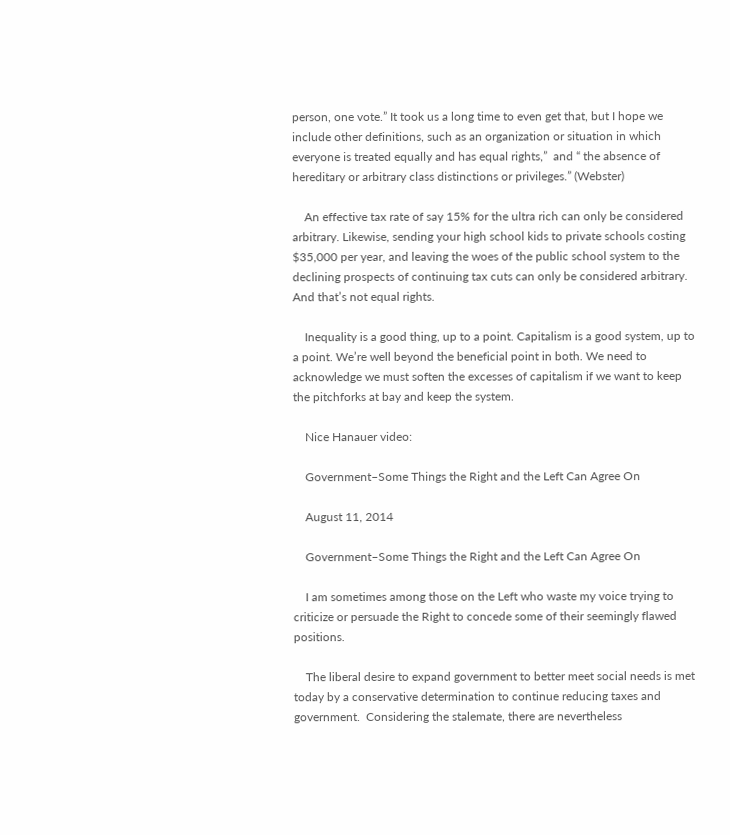person, one vote.” It took us a long time to even get that, but I hope we include other definitions, such as an organization or situation in which everyone is treated equally and has equal rights,”  and “ the absence of hereditary or arbitrary class distinctions or privileges.” (Webster)

    An effective tax rate of say 15% for the ultra rich can only be considered arbitrary. Likewise, sending your high school kids to private schools costing $35,000 per year, and leaving the woes of the public school system to the declining prospects of continuing tax cuts can only be considered arbitrary. And that’s not equal rights.

    Inequality is a good thing, up to a point. Capitalism is a good system, up to a point. We’re well beyond the beneficial point in both. We need to acknowledge we must soften the excesses of capitalism if we want to keep the pitchforks at bay and keep the system.

    Nice Hanauer video:

    Government–Some Things the Right and the Left Can Agree On

    August 11, 2014

    Government–Some Things the Right and the Left Can Agree On

    I am sometimes among those on the Left who waste my voice trying to criticize or persuade the Right to concede some of their seemingly flawed positions.

    The liberal desire to expand government to better meet social needs is met today by a conservative determination to continue reducing taxes and government.  Considering the stalemate, there are nevertheless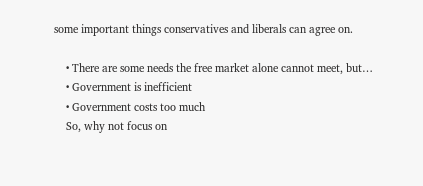some important things conservatives and liberals can agree on.

    • There are some needs the free market alone cannot meet, but…
    • Government is inefficient
    • Government costs too much
    So, why not focus on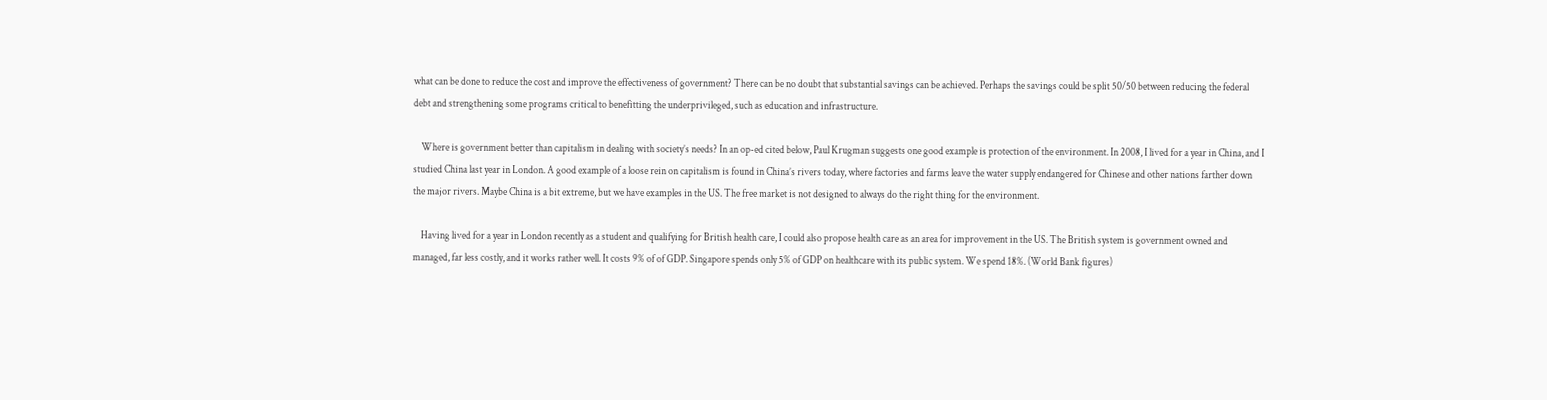what can be done to reduce the cost and improve the effectiveness of government? There can be no doubt that substantial savings can be achieved. Perhaps the savings could be split 50/50 between reducing the federal debt and strengthening some programs critical to benefitting the underprivileged, such as education and infrastructure.

    Where is government better than capitalism in dealing with society’s needs? In an op-ed cited below, Paul Krugman suggests one good example is protection of the environment. In 2008, I lived for a year in China, and I studied China last year in London. A good example of a loose rein on capitalism is found in China’s rivers today, where factories and farms leave the water supply endangered for Chinese and other nations farther down the major rivers. Maybe China is a bit extreme, but we have examples in the US. The free market is not designed to always do the right thing for the environment.

    Having lived for a year in London recently as a student and qualifying for British health care, I could also propose health care as an area for improvement in the US. The British system is government owned and managed, far less costly, and it works rather well. It costs 9% of of GDP. Singapore spends only 5% of GDP on healthcare with its public system. We spend 18%. (World Bank figures)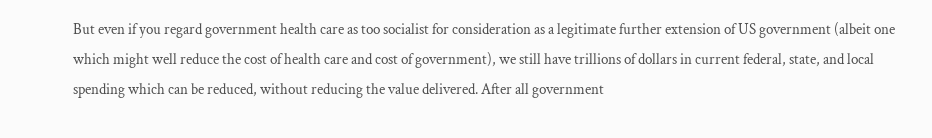But even if you regard government health care as too socialist for consideration as a legitimate further extension of US government (albeit one which might well reduce the cost of health care and cost of government), we still have trillions of dollars in current federal, state, and local spending which can be reduced, without reducing the value delivered. After all government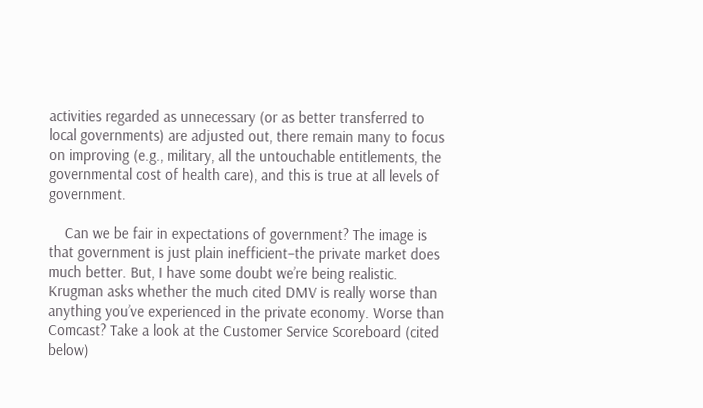activities regarded as unnecessary (or as better transferred to local governments) are adjusted out, there remain many to focus on improving (e.g., military, all the untouchable entitlements, the governmental cost of health care), and this is true at all levels of government.

    Can we be fair in expectations of government? The image is that government is just plain inefficient–the private market does much better. But, I have some doubt we’re being realistic. Krugman asks whether the much cited DMV is really worse than anything you’ve experienced in the private economy. Worse than Comcast? Take a look at the Customer Service Scoreboard (cited below)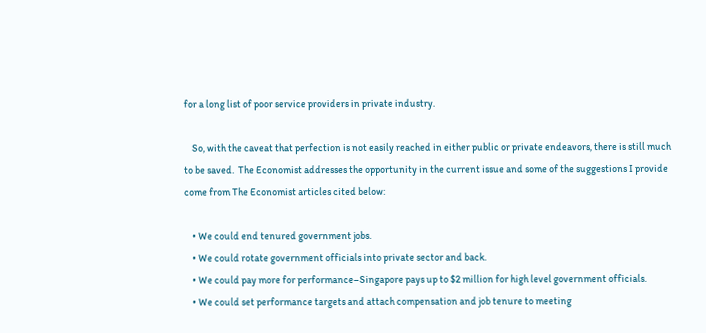for a long list of poor service providers in private industry.

    So, with the caveat that perfection is not easily reached in either public or private endeavors, there is still much to be saved.  The Economist addresses the opportunity in the current issue and some of the suggestions I provide come from The Economist articles cited below:

    • We could end tenured government jobs.
    • We could rotate government officials into private sector and back.
    • We could pay more for performance–Singapore pays up to $2 million for high level government officials.
    • We could set performance targets and attach compensation and job tenure to meeting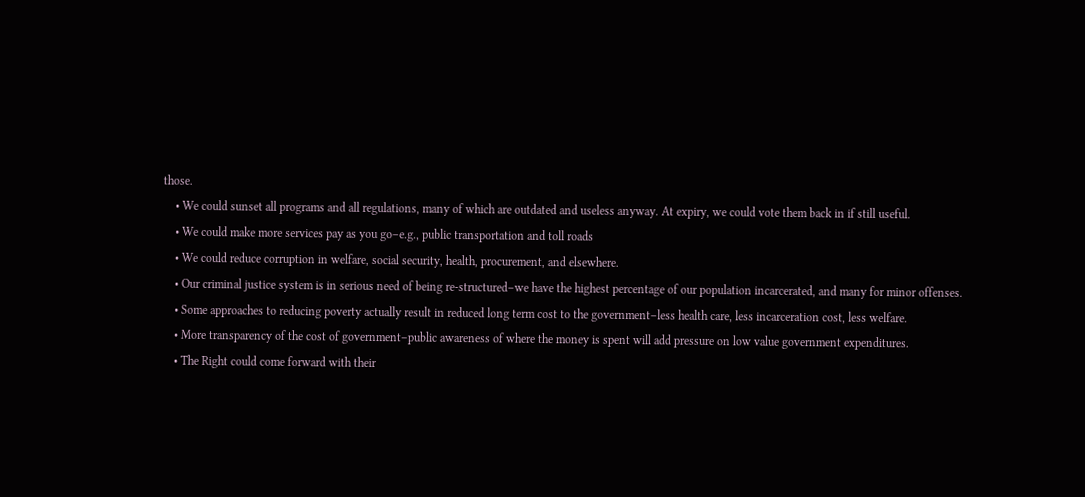those.
    • We could sunset all programs and all regulations, many of which are outdated and useless anyway. At expiry, we could vote them back in if still useful.
    • We could make more services pay as you go–e.g., public transportation and toll roads
    • We could reduce corruption in welfare, social security, health, procurement, and elsewhere.
    • Our criminal justice system is in serious need of being re-structured–we have the highest percentage of our population incarcerated, and many for minor offenses.
    • Some approaches to reducing poverty actually result in reduced long term cost to the government–less health care, less incarceration cost, less welfare.
    • More transparency of the cost of government–public awareness of where the money is spent will add pressure on low value government expenditures.
    • The Right could come forward with their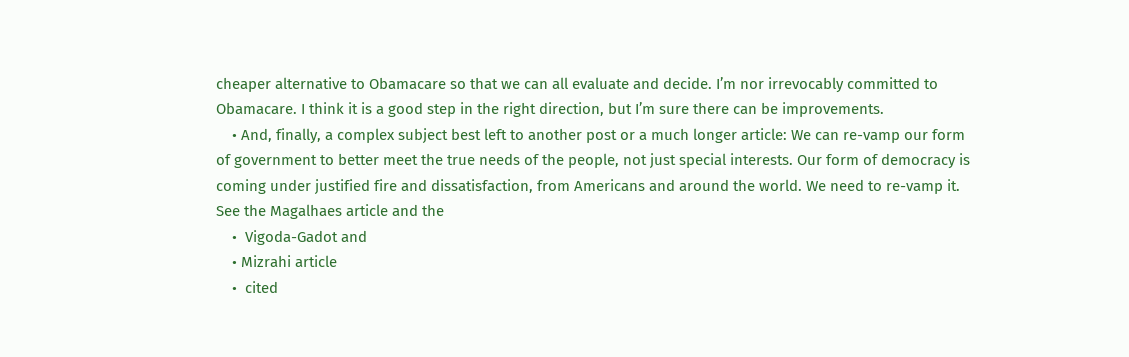cheaper alternative to Obamacare so that we can all evaluate and decide. I’m nor irrevocably committed to Obamacare. I think it is a good step in the right direction, but I’m sure there can be improvements.
    • And, finally, a complex subject best left to another post or a much longer article: We can re-vamp our form of government to better meet the true needs of the people, not just special interests. Our form of democracy is coming under justified fire and dissatisfaction, from Americans and around the world. We need to re-vamp it. See the Magalhaes article and the
    •  Vigoda-Gadot and
    • Mizrahi article
    •  cited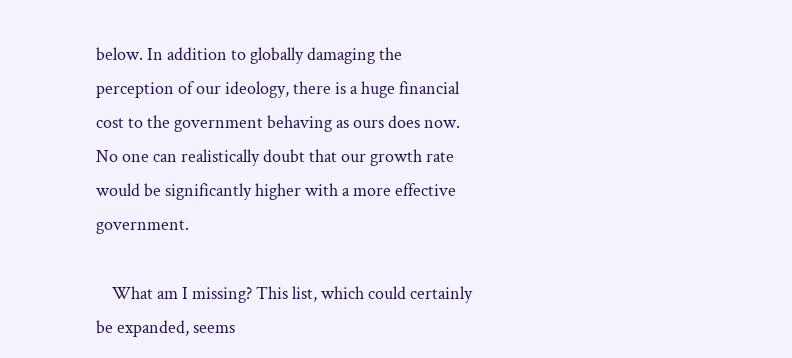below. In addition to globally damaging the perception of our ideology, there is a huge financial cost to the government behaving as ours does now. No one can realistically doubt that our growth rate would be significantly higher with a more effective government.

    What am I missing? This list, which could certainly be expanded, seems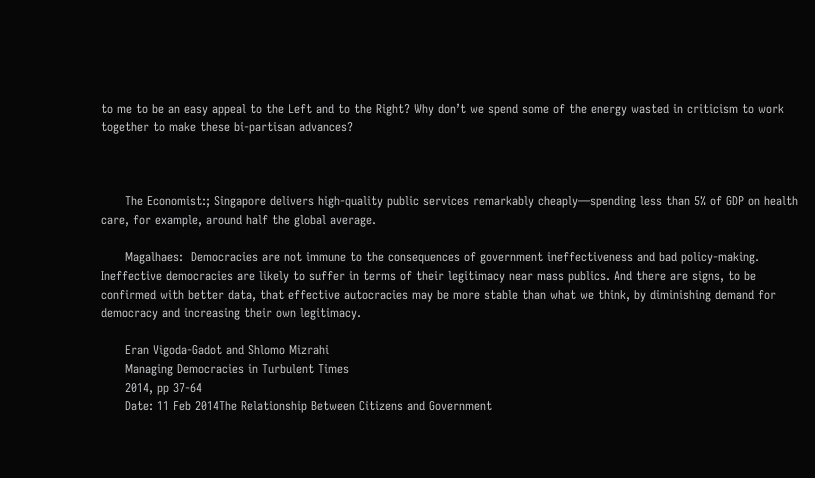to me to be an easy appeal to the Left and to the Right? Why don’t we spend some of the energy wasted in criticism to work together to make these bi-partisan advances?



      The Economist:; Singapore delivers high-quality public services remarkably cheaply—spending less than 5% of GDP on health care, for example, around half the global average.

      Magalhaes:  Democracies are not immune to the consequences of government ineffectiveness and bad policy-making. Ineffective democracies are likely to suffer in terms of their legitimacy near mass publics. And there are signs, to be confirmed with better data, that effective autocracies may be more stable than what we think, by diminishing demand for democracy and increasing their own legitimacy.

      Eran Vigoda-Gadot and Shlomo Mizrahi
      Managing Democracies in Turbulent Times
      2014, pp 37-64
      Date: 11 Feb 2014The Relationship Between Citizens and Government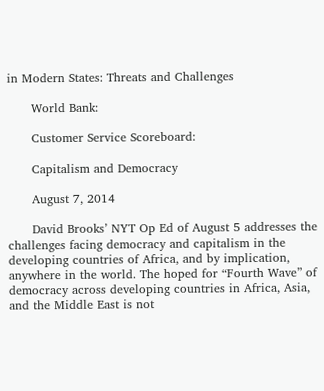in Modern States: Threats and Challenges

      World Bank:

      Customer Service Scoreboard:

      Capitalism and Democracy

      August 7, 2014

      David Brooks’ NYT Op Ed of August 5 addresses the challenges facing democracy and capitalism in the developing countries of Africa, and by implication, anywhere in the world. The hoped for “Fourth Wave” of democracy across developing countries in Africa, Asia, and the Middle East is not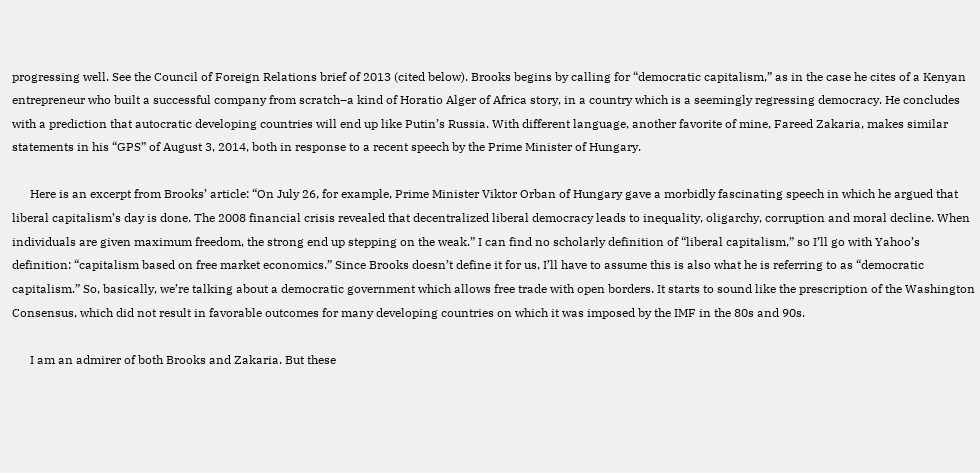progressing well. See the Council of Foreign Relations brief of 2013 (cited below). Brooks begins by calling for “democratic capitalism,” as in the case he cites of a Kenyan entrepreneur who built a successful company from scratch–a kind of Horatio Alger of Africa story, in a country which is a seemingly regressing democracy. He concludes with a prediction that autocratic developing countries will end up like Putin’s Russia. With different language, another favorite of mine, Fareed Zakaria, makes similar statements in his “GPS” of August 3, 2014, both in response to a recent speech by the Prime Minister of Hungary.

      Here is an excerpt from Brooks’ article: “On July 26, for example, Prime Minister Viktor Orban of Hungary gave a morbidly fascinating speech in which he argued that liberal capitalism’s day is done. The 2008 financial crisis revealed that decentralized liberal democracy leads to inequality, oligarchy, corruption and moral decline. When individuals are given maximum freedom, the strong end up stepping on the weak.” I can find no scholarly definition of “liberal capitalism,” so I’ll go with Yahoo’s definition: “capitalism based on free market economics.” Since Brooks doesn’t define it for us, I’ll have to assume this is also what he is referring to as “democratic capitalism.” So, basically, we’re talking about a democratic government which allows free trade with open borders. It starts to sound like the prescription of the Washington Consensus, which did not result in favorable outcomes for many developing countries on which it was imposed by the IMF in the 80s and 90s.

      I am an admirer of both Brooks and Zakaria. But these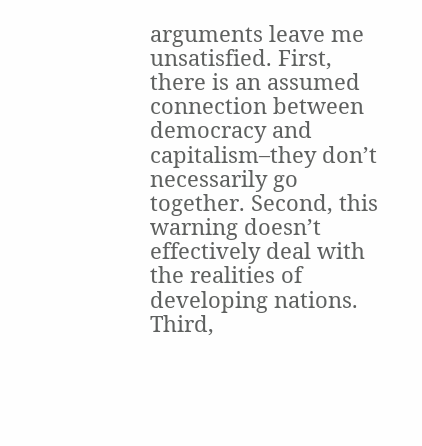arguments leave me unsatisfied. First, there is an assumed connection between democracy and capitalism–they don’t necessarily go together. Second, this warning doesn’t effectively deal with the realities of developing nations. Third,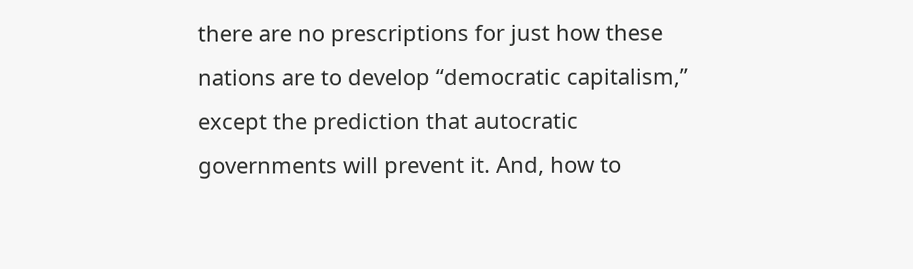there are no prescriptions for just how these nations are to develop “democratic capitalism,” except the prediction that autocratic governments will prevent it. And, how to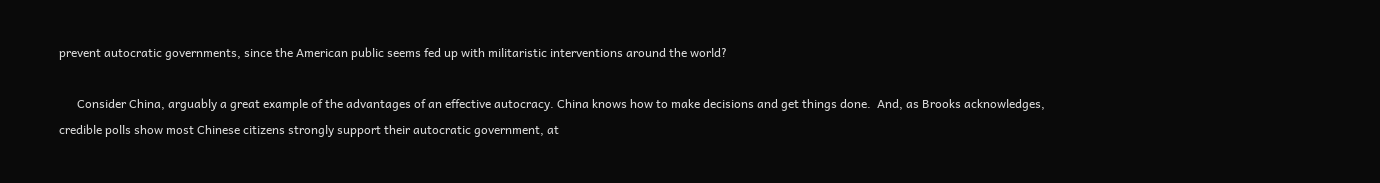prevent autocratic governments, since the American public seems fed up with militaristic interventions around the world?

      Consider China, arguably a great example of the advantages of an effective autocracy. China knows how to make decisions and get things done.  And, as Brooks acknowledges, credible polls show most Chinese citizens strongly support their autocratic government, at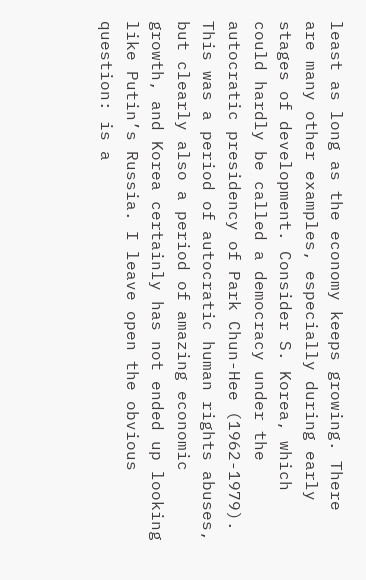least as long as the economy keeps growing. There are many other examples, especially during early stages of development. Consider S. Korea, which could hardly be called a democracy under the autocratic presidency of Park Chun-Hee (1962-1979). This was a period of autocratic human rights abuses, but clearly also a period of amazing economic growth, and Korea certainly has not ended up looking like Putin’s Russia. I leave open the obvious question: is a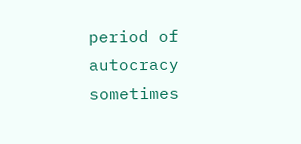period of autocracy sometimes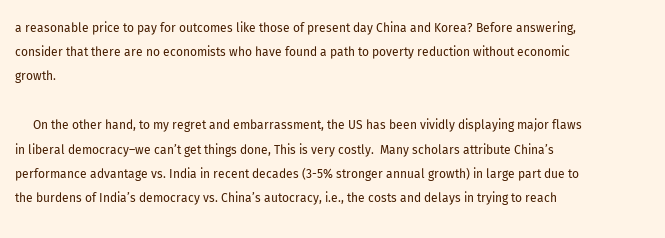a reasonable price to pay for outcomes like those of present day China and Korea? Before answering, consider that there are no economists who have found a path to poverty reduction without economic growth.

      On the other hand, to my regret and embarrassment, the US has been vividly displaying major flaws in liberal democracy–we can’t get things done, This is very costly.  Many scholars attribute China’s performance advantage vs. India in recent decades (3-5% stronger annual growth) in large part due to the burdens of India’s democracy vs. China’s autocracy, i.e., the costs and delays in trying to reach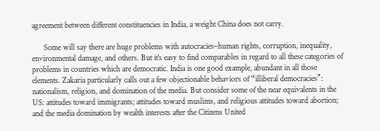agreement between different constituencies in India, a weight China does not carry.

      Some will say there are huge problems with autocracies–human rights, corruption, inequality, environmental damage, and others. But it’s easy to find comparables in regard to all these categories of problems in countries which are democratic. India is one good example, abundant in all those elements. Zakaria particularly calls out a few objectionable behaviors of “illiberal democracies”: nationalism, religion, and domination of the media. But consider some of the near equivalents in the US: attitudes toward immigrants; attitudes toward muslims, and religious attitudes toward abortion; and the media domination by wealth interests after the Citizens United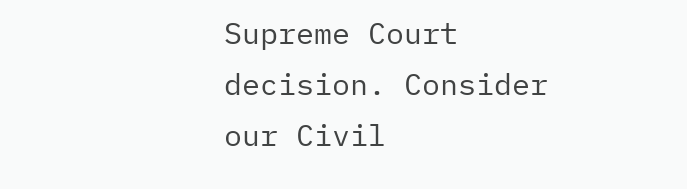Supreme Court decision. Consider our Civil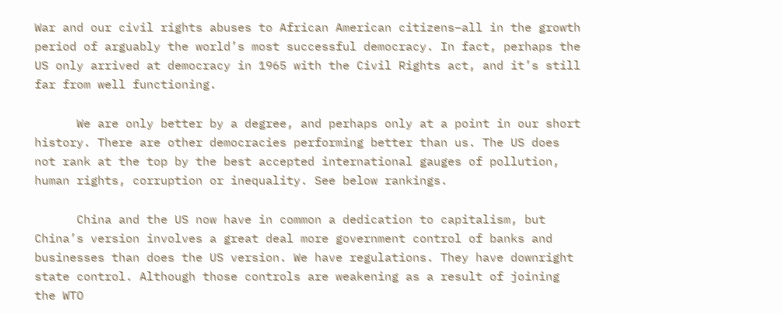War and our civil rights abuses to African American citizens–all in the growth period of arguably the world’s most successful democracy. In fact, perhaps the US only arrived at democracy in 1965 with the Civil Rights act, and it’s still far from well functioning.

      We are only better by a degree, and perhaps only at a point in our short history. There are other democracies performing better than us. The US does not rank at the top by the best accepted international gauges of pollution, human rights, corruption or inequality. See below rankings.

      China and the US now have in common a dedication to capitalism, but China’s version involves a great deal more government control of banks and businesses than does the US version. We have regulations. They have downright state control. Although those controls are weakening as a result of joining the WTO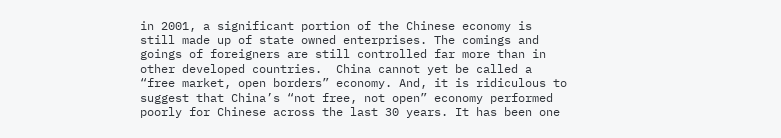in 2001, a significant portion of the Chinese economy is still made up of state owned enterprises. The comings and goings of foreigners are still controlled far more than in other developed countries.  China cannot yet be called a “free market, open borders” economy. And, it is ridiculous to suggest that China’s “not free, not open” economy performed poorly for Chinese across the last 30 years. It has been one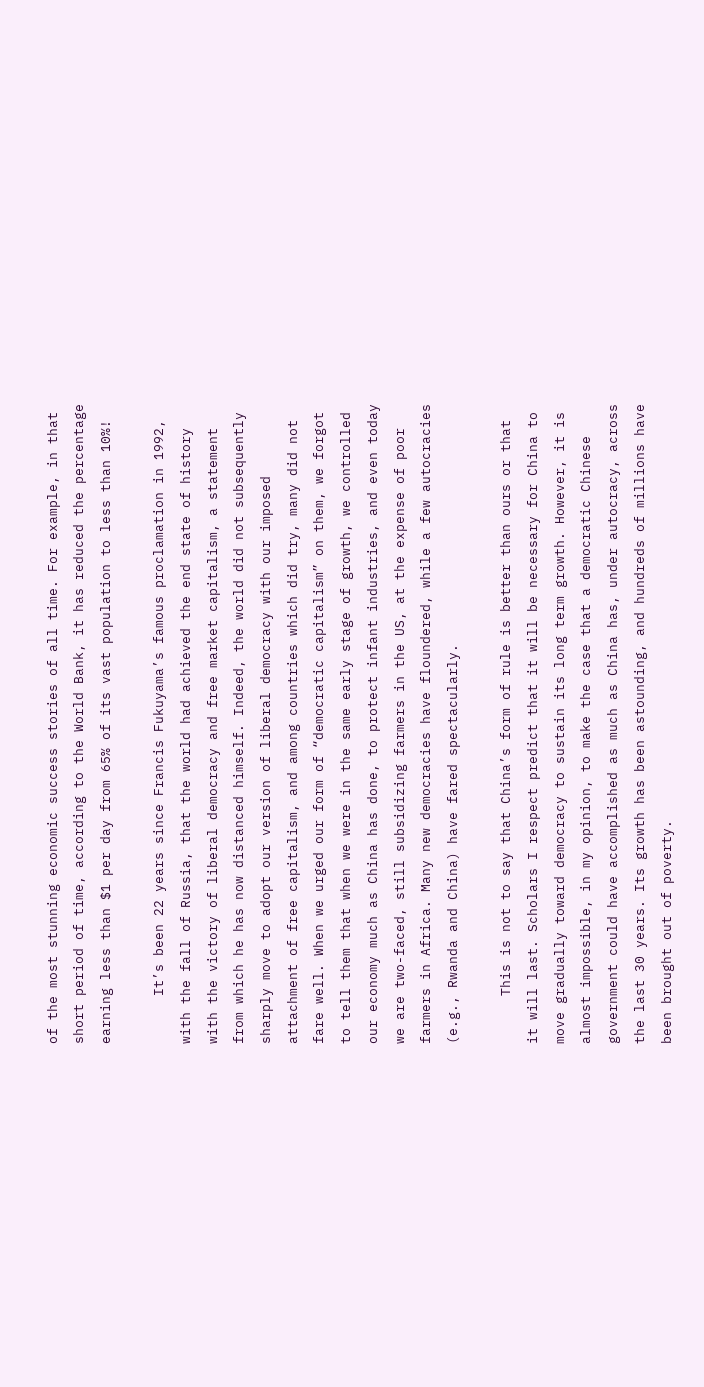of the most stunning economic success stories of all time. For example, in that short period of time, according to the World Bank, it has reduced the percentage earning less than $1 per day from 65% of its vast population to less than 10%!

      It’s been 22 years since Francis Fukuyama’s famous proclamation in 1992, with the fall of Russia, that the world had achieved the end state of history with the victory of liberal democracy and free market capitalism, a statement from which he has now distanced himself. Indeed, the world did not subsequently sharply move to adopt our version of liberal democracy with our imposed attachment of free capitalism, and among countries which did try, many did not fare well. When we urged our form of “democratic capitalism” on them, we forgot to tell them that when we were in the same early stage of growth, we controlled our economy much as China has done, to protect infant industries, and even today we are two-faced, still subsidizing farmers in the US, at the expense of poor farmers in Africa. Many new democracies have floundered, while a few autocracies (e.g., Rwanda and China) have fared spectacularly.

      This is not to say that China’s form of rule is better than ours or that it will last. Scholars I respect predict that it will be necessary for China to move gradually toward democracy to sustain its long term growth. However, it is almost impossible, in my opinion, to make the case that a democratic Chinese government could have accomplished as much as China has, under autocracy, across the last 30 years. Its growth has been astounding, and hundreds of millions have been brought out of poverty.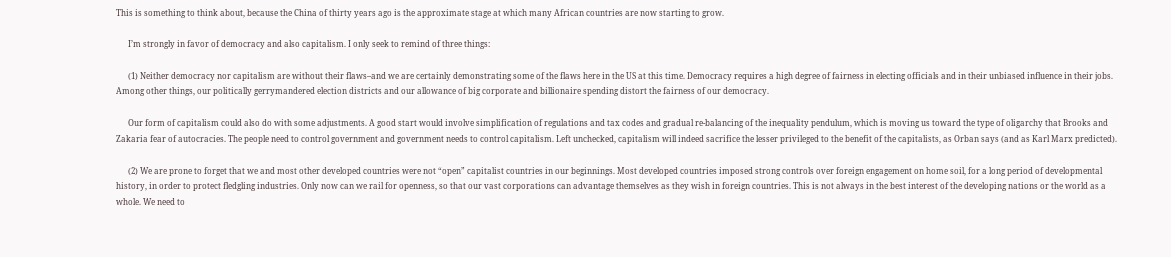This is something to think about, because the China of thirty years ago is the approximate stage at which many African countries are now starting to grow.

      I’m strongly in favor of democracy and also capitalism. I only seek to remind of three things:

      (1) Neither democracy nor capitalism are without their flaws–and we are certainly demonstrating some of the flaws here in the US at this time. Democracy requires a high degree of fairness in electing officials and in their unbiased influence in their jobs. Among other things, our politically gerrymandered election districts and our allowance of big corporate and billionaire spending distort the fairness of our democracy.

      Our form of capitalism could also do with some adjustments. A good start would involve simplification of regulations and tax codes and gradual re-balancing of the inequality pendulum, which is moving us toward the type of oligarchy that Brooks and Zakaria fear of autocracies. The people need to control government and government needs to control capitalism. Left unchecked, capitalism will indeed sacrifice the lesser privileged to the benefit of the capitalists, as Orban says (and as Karl Marx predicted).

      (2) We are prone to forget that we and most other developed countries were not “open” capitalist countries in our beginnings. Most developed countries imposed strong controls over foreign engagement on home soil, for a long period of developmental history, in order to protect fledgling industries. Only now can we rail for openness, so that our vast corporations can advantage themselves as they wish in foreign countries. This is not always in the best interest of the developing nations or the world as a whole. We need to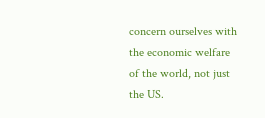concern ourselves with the economic welfare of the world, not just the US.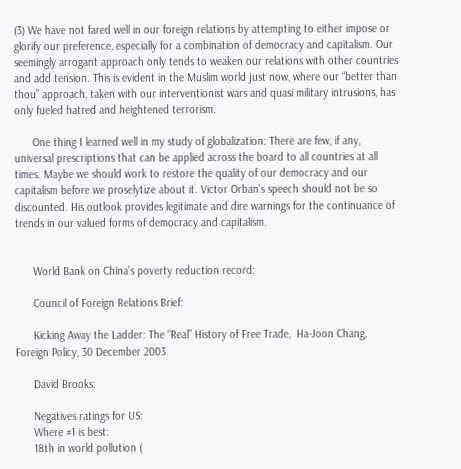(3) We have not fared well in our foreign relations by attempting to either impose or glorify our preference, especially for a combination of democracy and capitalism. Our seemingly arrogant approach only tends to weaken our relations with other countries and add tension. This is evident in the Muslim world just now, where our “better than thou” approach, taken with our interventionist wars and quasi military intrusions, has only fueled hatred and heightened terrorism.

      One thing I learned well in my study of globalization: There are few, if any, universal prescriptions that can be applied across the board to all countries at all times. Maybe we should work to restore the quality of our democracy and our capitalism before we proselytize about it. Victor Orban’s speech should not be so discounted. His outlook provides legitimate and dire warnings for the continuance of trends in our valued forms of democracy and capitalism.


      World Bank on China’s poverty reduction record:

      Council of Foreign Relations Brief:

      Kicking Away the Ladder: The “Real” History of Free Trade,  Ha-Joon Chang, Foreign Policy, 30 December 2003

      David Brooks:

      Negatives ratings for US:
      Where #1 is best:
      18th in world pollution (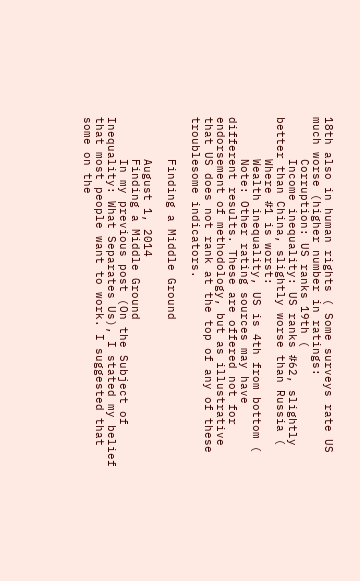18th also in human rights ( Some surveys rate US much worse (higher number in ratings:
      Corruption: US ranks 19th (
      Income inequality: US ranks #62, slightly better than China, slightly worse than Russia (
      Where #1 is worst:
      Wealth inequality, US is 4th from bottom (
      Note: Other rating sources may have different results. These are offered not for endorsement of methodology, but as illustrative that US does not rank at the top of any of these troublesome indicators.

      Finding a Middle Ground

      August 1, 2014
      Finding a Middle Ground
      In my previous post (On the Subject of Inequality: What Separates Us), I stated my belief that most people want to work. I suggested that some on the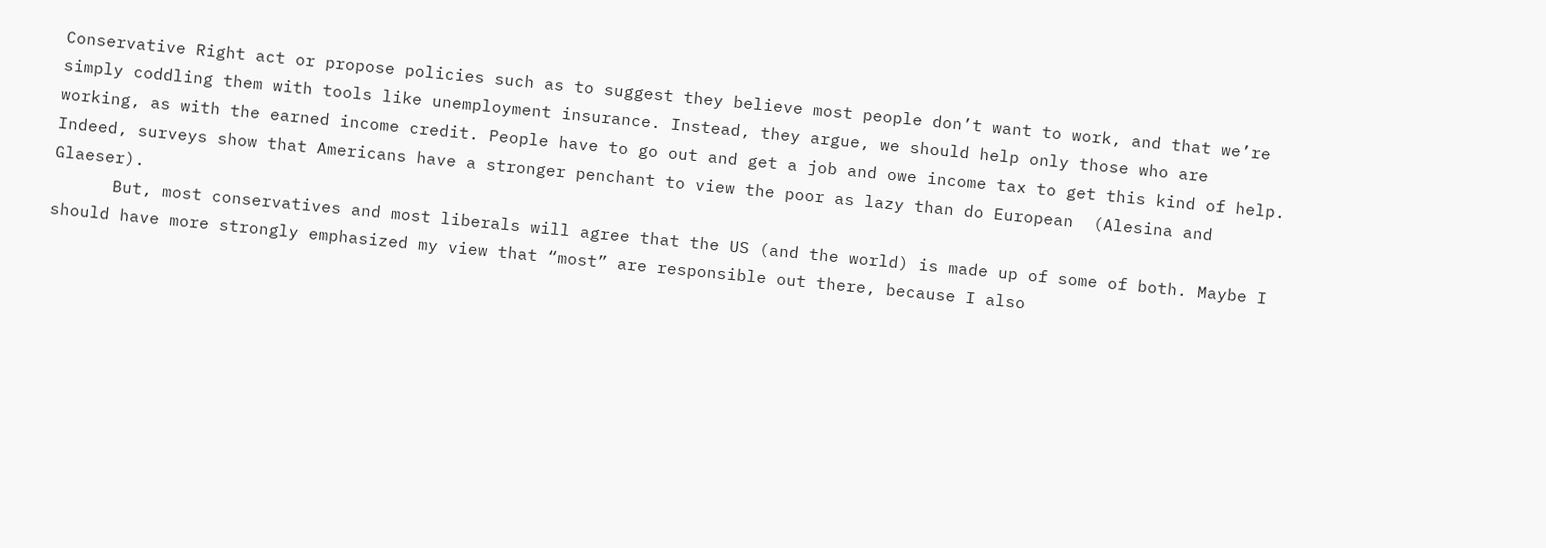Conservative Right act or propose policies such as to suggest they believe most people don’t want to work, and that we’re simply coddling them with tools like unemployment insurance. Instead, they argue, we should help only those who are working, as with the earned income credit. People have to go out and get a job and owe income tax to get this kind of help. Indeed, surveys show that Americans have a stronger penchant to view the poor as lazy than do European  (Alesina and Glaeser).
      But, most conservatives and most liberals will agree that the US (and the world) is made up of some of both. Maybe I should have more strongly emphasized my view that “most” are responsible out there, because I also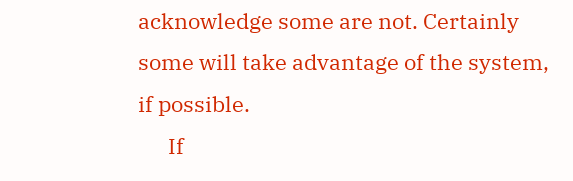acknowledge some are not. Certainly some will take advantage of the system, if possible.
      If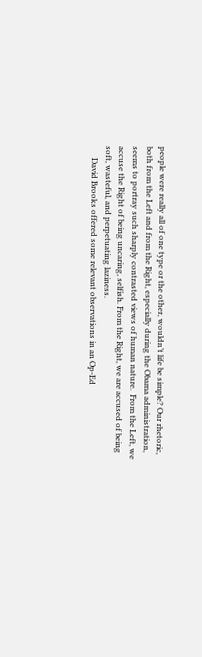people were really all of one type or the other, wouldn’t life be simple? Our rhetoric, both from the Left and from the Right, especially during the Obama administration, seems to portray such sharply contrasted views of human nature.  From the Left, we accuse the Right of being uncaring, selfish. From the Right, we are accused of being soft, wasteful, and perpetuating laziness.
      David Brooks offered some relevant observations in an Op-Ed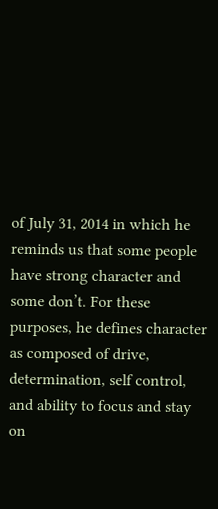of July 31, 2014 in which he reminds us that some people have strong character and some don’t. For these purposes, he defines character as composed of drive, determination, self control, and ability to focus and stay on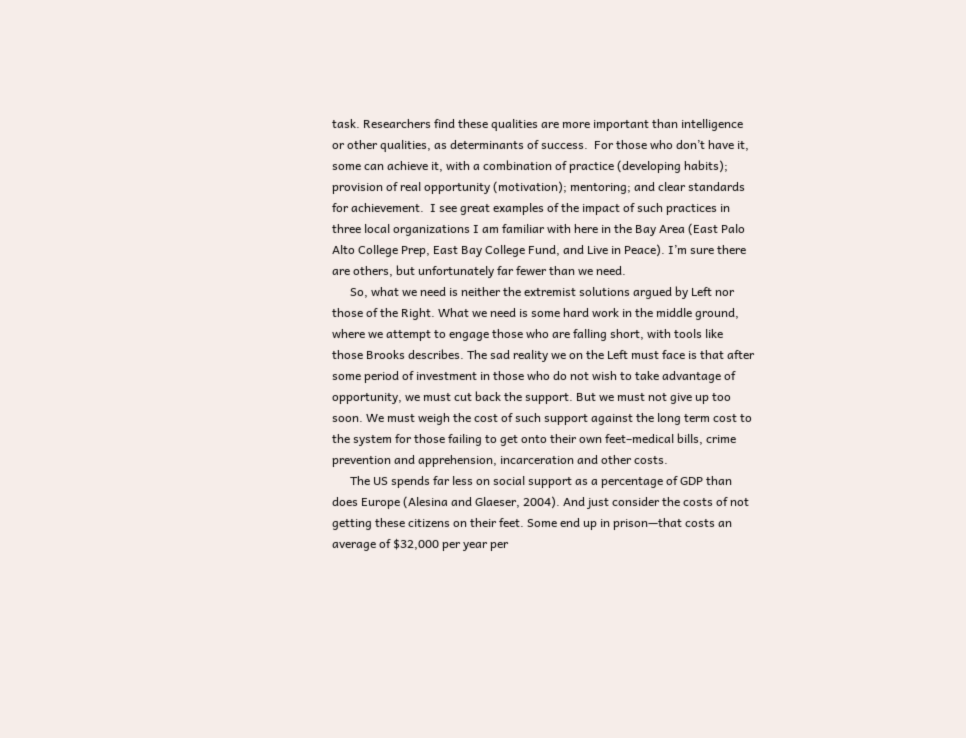task. Researchers find these qualities are more important than intelligence or other qualities, as determinants of success.  For those who don’t have it, some can achieve it, with a combination of practice (developing habits); provision of real opportunity (motivation); mentoring; and clear standards for achievement.  I see great examples of the impact of such practices in three local organizations I am familiar with here in the Bay Area (East Palo Alto College Prep, East Bay College Fund, and Live in Peace). I’m sure there are others, but unfortunately far fewer than we need.
      So, what we need is neither the extremist solutions argued by Left nor those of the Right. What we need is some hard work in the middle ground, where we attempt to engage those who are falling short, with tools like those Brooks describes. The sad reality we on the Left must face is that after some period of investment in those who do not wish to take advantage of opportunity, we must cut back the support. But we must not give up too soon. We must weigh the cost of such support against the long term cost to the system for those failing to get onto their own feet–medical bills, crime prevention and apprehension, incarceration and other costs.
      The US spends far less on social support as a percentage of GDP than does Europe (Alesina and Glaeser, 2004). And just consider the costs of not getting these citizens on their feet. Some end up in prison—that costs an average of $32,000 per year per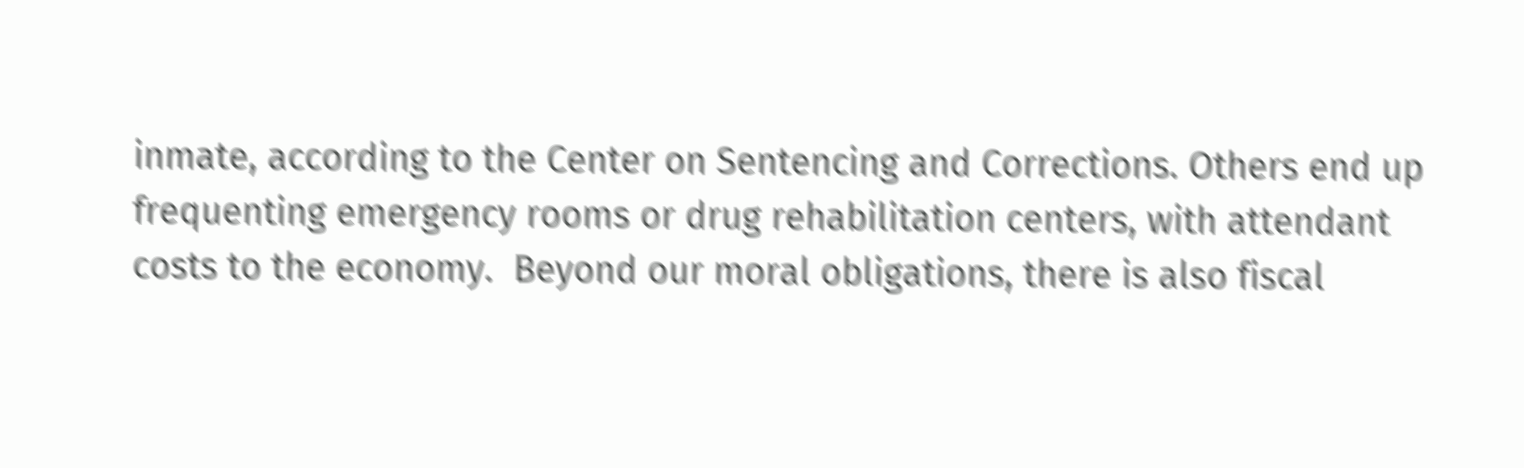inmate, according to the Center on Sentencing and Corrections. Others end up frequenting emergency rooms or drug rehabilitation centers, with attendant costs to the economy.  Beyond our moral obligations, there is also fiscal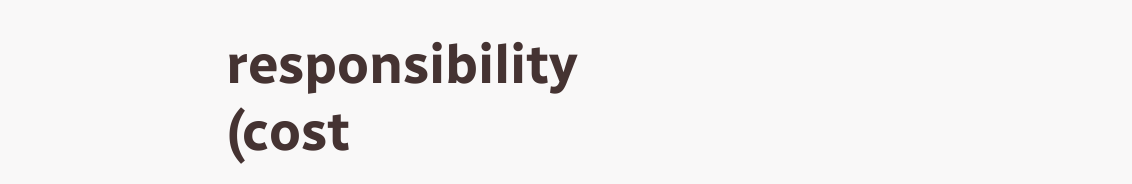responsibility (cost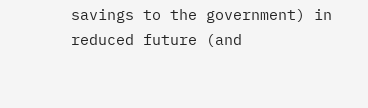savings to the government) in reduced future (and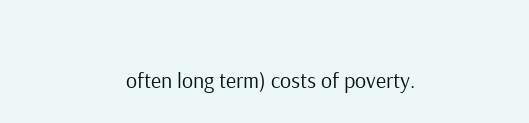often long term) costs of poverty.